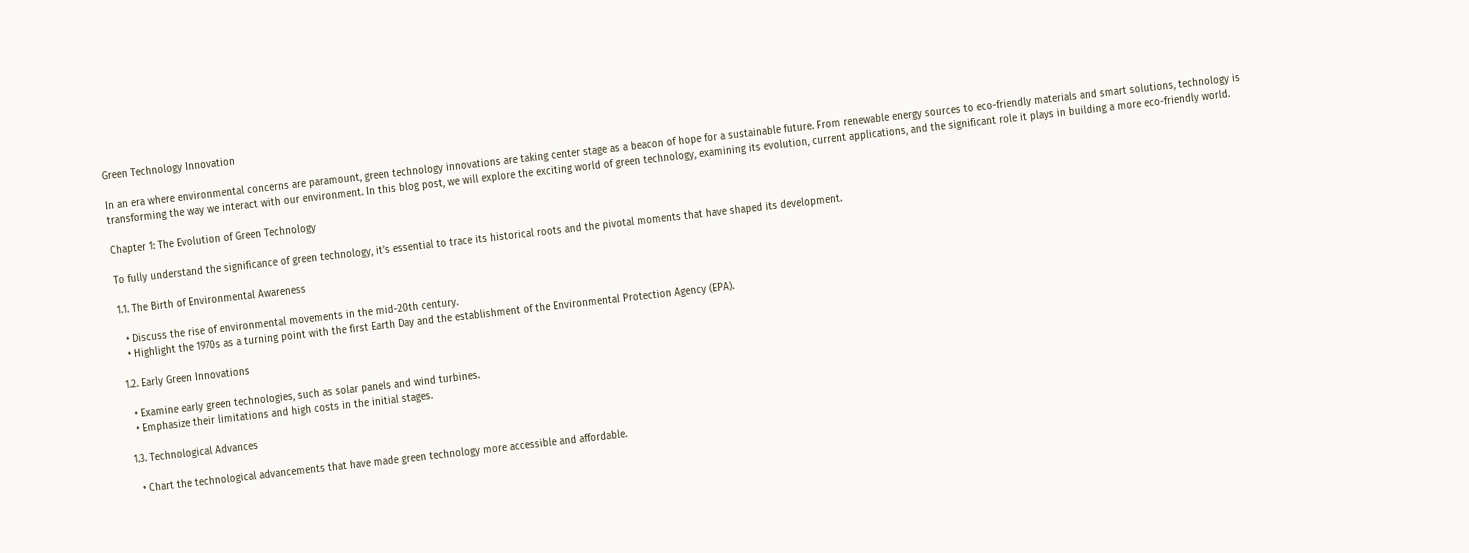Green Technology Innovation

In an era where environmental concerns are paramount, green technology innovations are taking center stage as a beacon of hope for a sustainable future. From renewable energy sources to eco-friendly materials and smart solutions, technology is transforming the way we interact with our environment. In this blog post, we will explore the exciting world of green technology, examining its evolution, current applications, and the significant role it plays in building a more eco-friendly world.

Chapter 1: The Evolution of Green Technology

To fully understand the significance of green technology, it’s essential to trace its historical roots and the pivotal moments that have shaped its development.

1.1. The Birth of Environmental Awareness

  • Discuss the rise of environmental movements in the mid-20th century.
  • Highlight the 1970s as a turning point with the first Earth Day and the establishment of the Environmental Protection Agency (EPA).

1.2. Early Green Innovations

  • Examine early green technologies, such as solar panels and wind turbines.
  • Emphasize their limitations and high costs in the initial stages.

1.3. Technological Advances

  • Chart the technological advancements that have made green technology more accessible and affordable.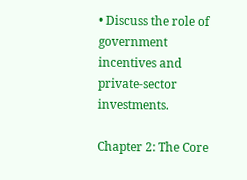• Discuss the role of government incentives and private-sector investments.

Chapter 2: The Core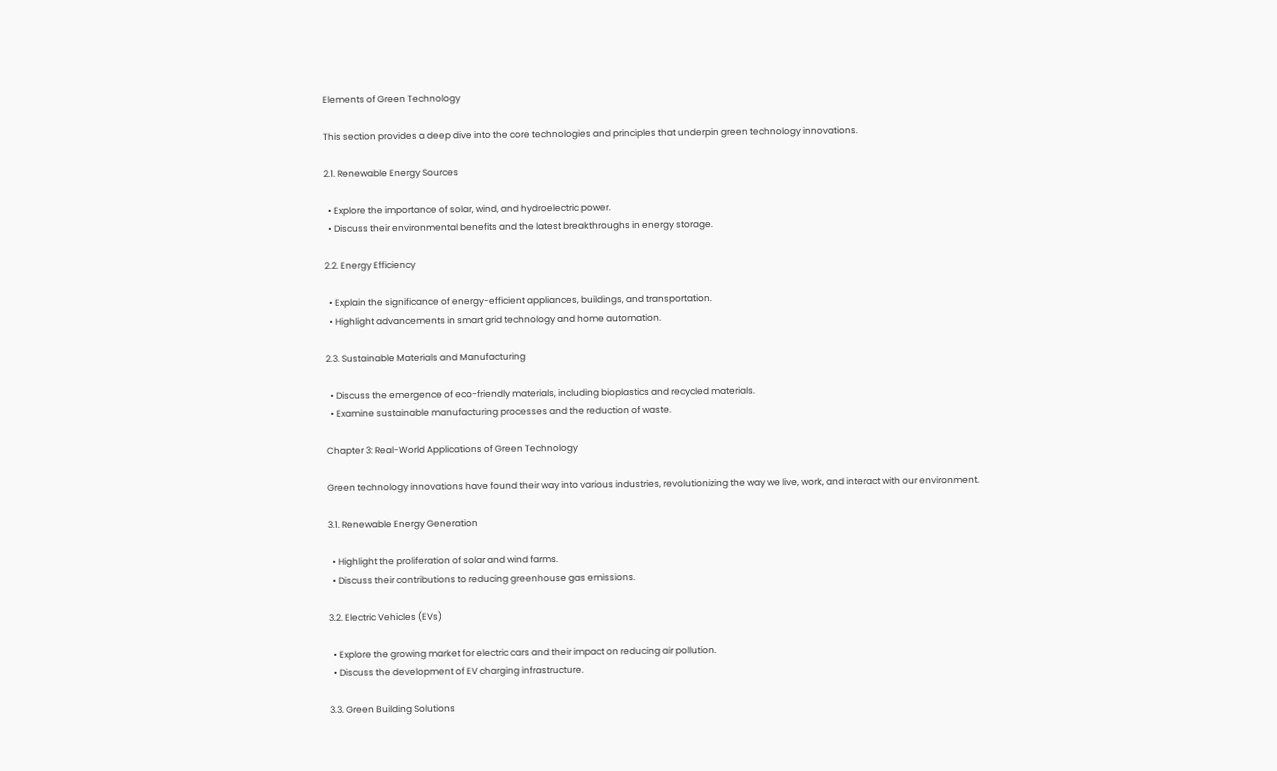Elements of Green Technology

This section provides a deep dive into the core technologies and principles that underpin green technology innovations.

2.1. Renewable Energy Sources

  • Explore the importance of solar, wind, and hydroelectric power.
  • Discuss their environmental benefits and the latest breakthroughs in energy storage.

2.2. Energy Efficiency

  • Explain the significance of energy-efficient appliances, buildings, and transportation.
  • Highlight advancements in smart grid technology and home automation.

2.3. Sustainable Materials and Manufacturing

  • Discuss the emergence of eco-friendly materials, including bioplastics and recycled materials.
  • Examine sustainable manufacturing processes and the reduction of waste.

Chapter 3: Real-World Applications of Green Technology

Green technology innovations have found their way into various industries, revolutionizing the way we live, work, and interact with our environment.

3.1. Renewable Energy Generation

  • Highlight the proliferation of solar and wind farms.
  • Discuss their contributions to reducing greenhouse gas emissions.

3.2. Electric Vehicles (EVs)

  • Explore the growing market for electric cars and their impact on reducing air pollution.
  • Discuss the development of EV charging infrastructure.

3.3. Green Building Solutions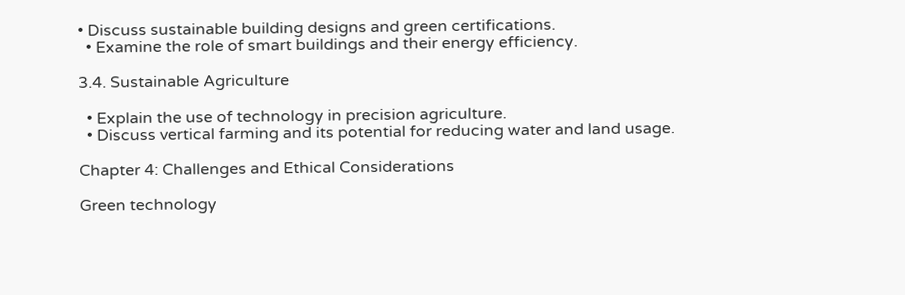• Discuss sustainable building designs and green certifications.
  • Examine the role of smart buildings and their energy efficiency.

3.4. Sustainable Agriculture

  • Explain the use of technology in precision agriculture.
  • Discuss vertical farming and its potential for reducing water and land usage.

Chapter 4: Challenges and Ethical Considerations

Green technology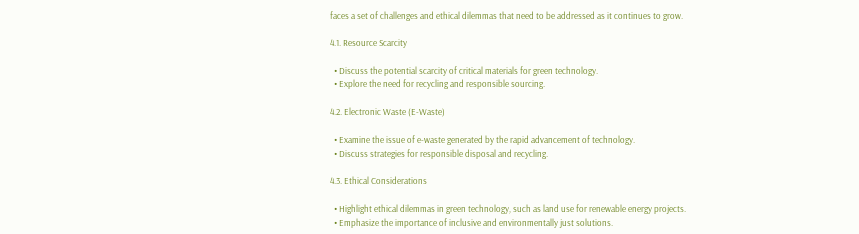faces a set of challenges and ethical dilemmas that need to be addressed as it continues to grow.

4.1. Resource Scarcity

  • Discuss the potential scarcity of critical materials for green technology.
  • Explore the need for recycling and responsible sourcing.

4.2. Electronic Waste (E-Waste)

  • Examine the issue of e-waste generated by the rapid advancement of technology.
  • Discuss strategies for responsible disposal and recycling.

4.3. Ethical Considerations

  • Highlight ethical dilemmas in green technology, such as land use for renewable energy projects.
  • Emphasize the importance of inclusive and environmentally just solutions.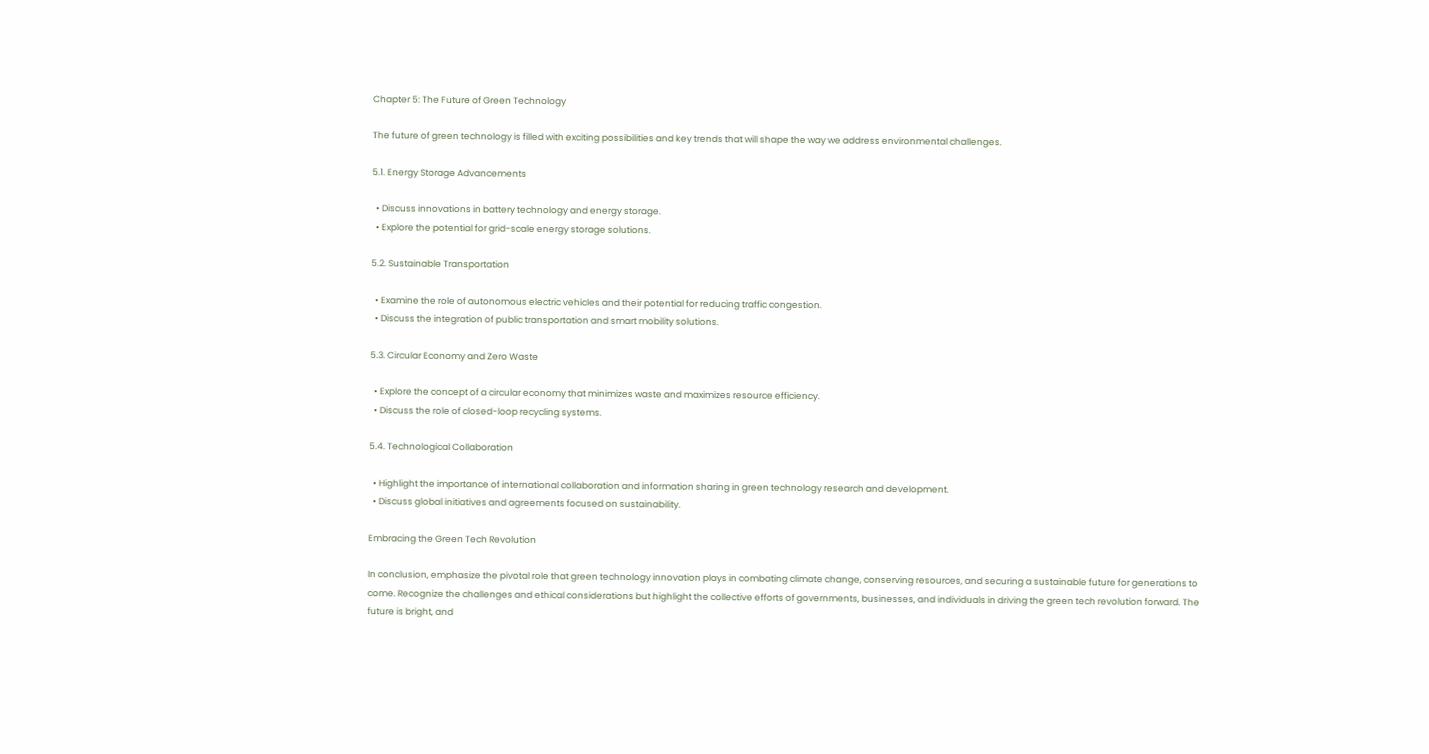Chapter 5: The Future of Green Technology

The future of green technology is filled with exciting possibilities and key trends that will shape the way we address environmental challenges.

5.1. Energy Storage Advancements

  • Discuss innovations in battery technology and energy storage.
  • Explore the potential for grid-scale energy storage solutions.

5.2. Sustainable Transportation

  • Examine the role of autonomous electric vehicles and their potential for reducing traffic congestion.
  • Discuss the integration of public transportation and smart mobility solutions.

5.3. Circular Economy and Zero Waste

  • Explore the concept of a circular economy that minimizes waste and maximizes resource efficiency.
  • Discuss the role of closed-loop recycling systems.

5.4. Technological Collaboration

  • Highlight the importance of international collaboration and information sharing in green technology research and development.
  • Discuss global initiatives and agreements focused on sustainability.

Embracing the Green Tech Revolution

In conclusion, emphasize the pivotal role that green technology innovation plays in combating climate change, conserving resources, and securing a sustainable future for generations to come. Recognize the challenges and ethical considerations but highlight the collective efforts of governments, businesses, and individuals in driving the green tech revolution forward. The future is bright, and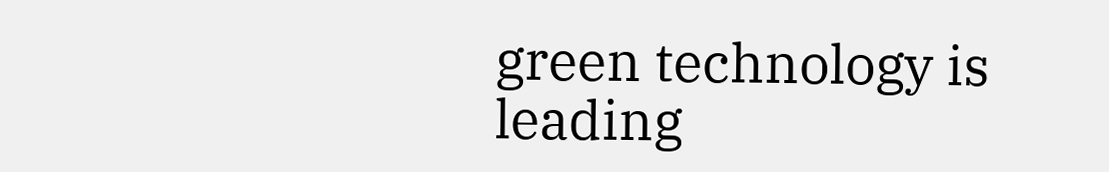green technology is leading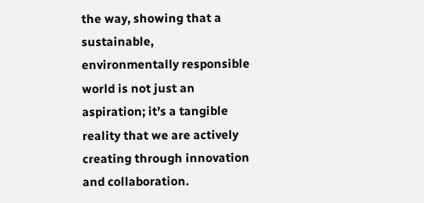the way, showing that a sustainable, environmentally responsible world is not just an aspiration; it’s a tangible reality that we are actively creating through innovation and collaboration.